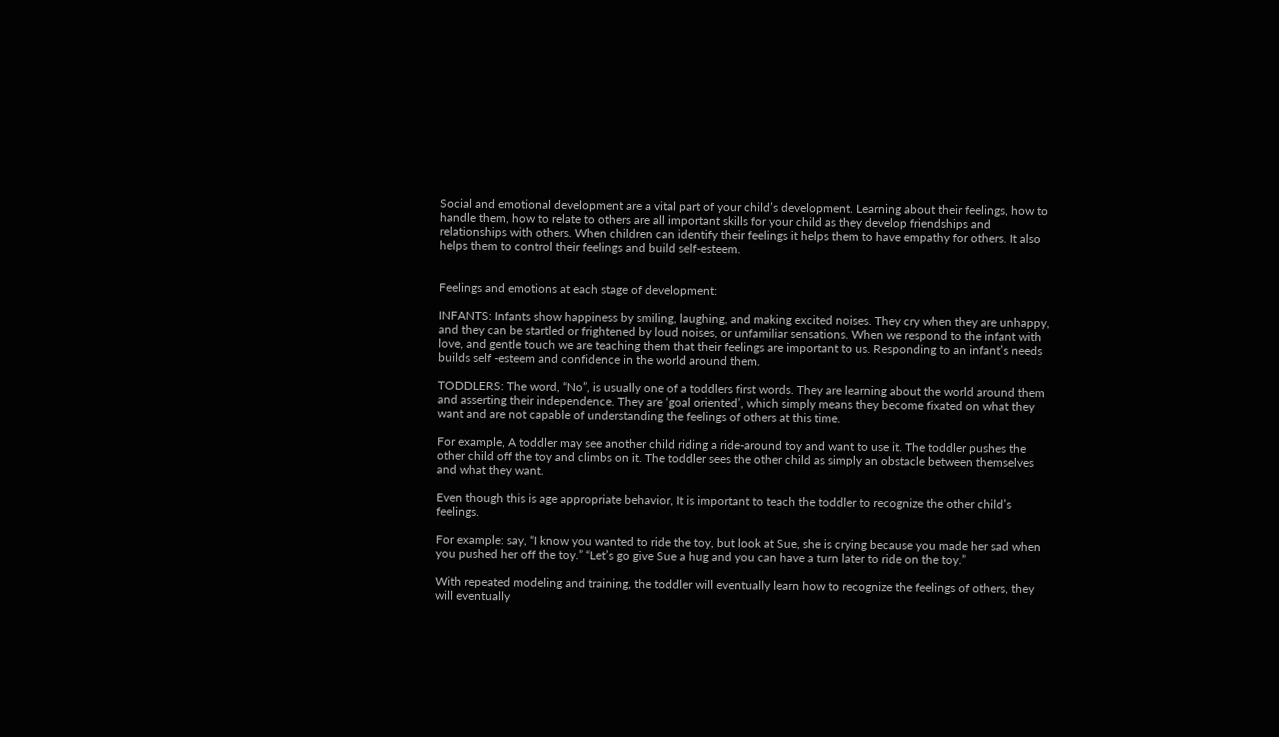Social and emotional development are a vital part of your child’s development. Learning about their feelings, how to handle them, how to relate to others are all important skills for your child as they develop friendships and relationships with others. When children can identify their feelings it helps them to have empathy for others. It also helps them to control their feelings and build self-esteem.


Feelings and emotions at each stage of development:

INFANTS: Infants show happiness by smiling, laughing, and making excited noises. They cry when they are unhappy, and they can be startled or frightened by loud noises, or unfamiliar sensations. When we respond to the infant with love, and gentle touch we are teaching them that their feelings are important to us. Responding to an infant’s needs builds self -esteem and confidence in the world around them.

TODDLERS: The word, “No”, is usually one of a toddlers first words. They are learning about the world around them and asserting their independence. They are ‘goal oriented’, which simply means they become fixated on what they want and are not capable of understanding the feelings of others at this time.

For example, A toddler may see another child riding a ride-around toy and want to use it. The toddler pushes the other child off the toy and climbs on it. The toddler sees the other child as simply an obstacle between themselves and what they want.

Even though this is age appropriate behavior, It is important to teach the toddler to recognize the other child’s feelings.

For example: say, “I know you wanted to ride the toy, but look at Sue, she is crying because you made her sad when you pushed her off the toy.” “Let’s go give Sue a hug and you can have a turn later to ride on the toy.”

With repeated modeling and training, the toddler will eventually learn how to recognize the feelings of others, they will eventually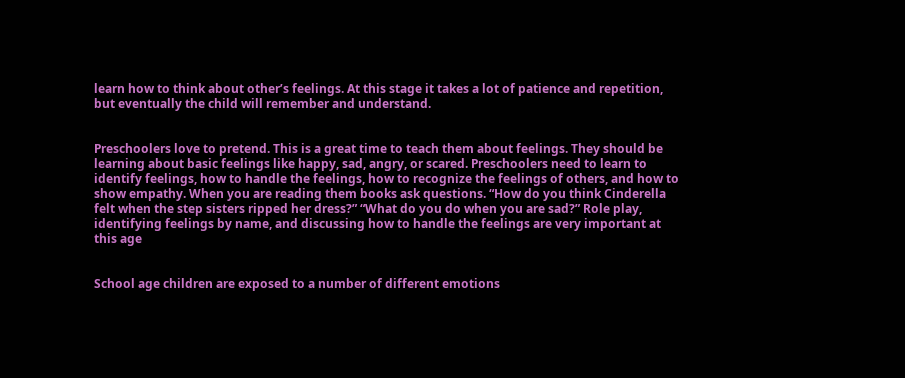learn how to think about other’s feelings. At this stage it takes a lot of patience and repetition, but eventually the child will remember and understand.


Preschoolers love to pretend. This is a great time to teach them about feelings. They should be learning about basic feelings like happy, sad, angry, or scared. Preschoolers need to learn to identify feelings, how to handle the feelings, how to recognize the feelings of others, and how to show empathy. When you are reading them books ask questions. “How do you think Cinderella felt when the step sisters ripped her dress?” “What do you do when you are sad?” Role play, identifying feelings by name, and discussing how to handle the feelings are very important at this age


School age children are exposed to a number of different emotions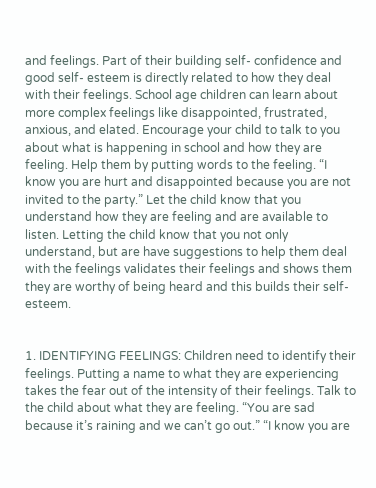and feelings. Part of their building self- confidence and good self- esteem is directly related to how they deal with their feelings. School age children can learn about more complex feelings like disappointed, frustrated, anxious, and elated. Encourage your child to talk to you about what is happening in school and how they are feeling. Help them by putting words to the feeling. “I know you are hurt and disappointed because you are not invited to the party.” Let the child know that you understand how they are feeling and are available to listen. Letting the child know that you not only understand, but are have suggestions to help them deal with the feelings validates their feelings and shows them they are worthy of being heard and this builds their self- esteem.


1. IDENTIFYING FEELINGS: Children need to identify their feelings. Putting a name to what they are experiencing takes the fear out of the intensity of their feelings. Talk to the child about what they are feeling. “You are sad because it’s raining and we can’t go out.” “I know you are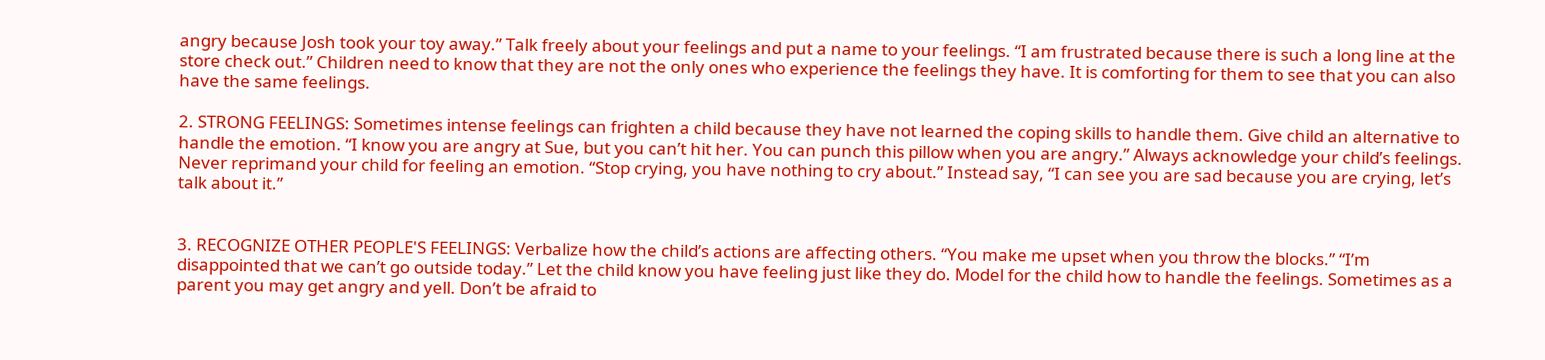angry because Josh took your toy away.” Talk freely about your feelings and put a name to your feelings. “I am frustrated because there is such a long line at the store check out.” Children need to know that they are not the only ones who experience the feelings they have. It is comforting for them to see that you can also have the same feelings.

2. STRONG FEELINGS: Sometimes intense feelings can frighten a child because they have not learned the coping skills to handle them. Give child an alternative to handle the emotion. “I know you are angry at Sue, but you can’t hit her. You can punch this pillow when you are angry.” Always acknowledge your child’s feelings. Never reprimand your child for feeling an emotion. “Stop crying, you have nothing to cry about.” Instead say, “I can see you are sad because you are crying, let’s talk about it.”


3. RECOGNIZE OTHER PEOPLE'S FEELINGS: Verbalize how the child’s actions are affecting others. “You make me upset when you throw the blocks.” “I’m disappointed that we can’t go outside today.” Let the child know you have feeling just like they do. Model for the child how to handle the feelings. Sometimes as a parent you may get angry and yell. Don’t be afraid to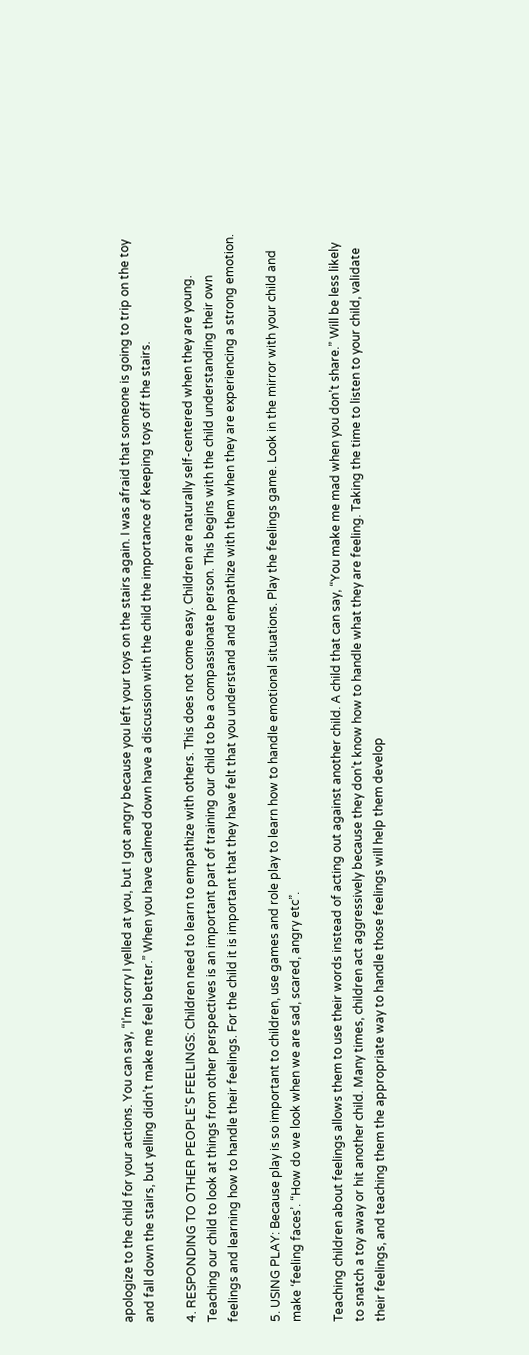apologize to the child for your actions. You can say, “I’m sorry I yelled at you, but I got angry because you left your toys on the stairs again. I was afraid that someone is going to trip on the toy and fall down the stairs, but yelling didn’t make me feel better.” When you have calmed down have a discussion with the child the importance of keeping toys off the stairs.

4. RESPONDING TO OTHER PEOPLE'S FEELINGS: Children need to learn to empathize with others. This does not come easy. Children are naturally self-centered when they are young. Teaching our child to look at things from other perspectives is an important part of training our child to be a compassionate person. This begins with the child understanding their own feelings and learning how to handle their feelings. For the child it is important that they have felt that you understand and empathize with them when they are experiencing a strong emotion.

5. USING PLAY: Because play is so important to children, use games and role play to learn how to handle emotional situations. Play the feelings game. Look in the mirror with your child and make ‘feeling faces’. “How do we look when we are sad, scared, angry etc”.

Teaching children about feelings allows them to use their words instead of acting out against another child. A child that can say, “You make me mad when you don’t share.” Will be less likely to snatch a toy away or hit another child. Many times, children act aggressively because they don’t know how to handle what they are feeling. Taking the time to listen to your child, validate their feelings, and teaching them the appropriate way to handle those feelings will help them develop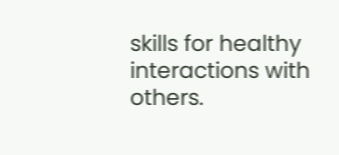skills for healthy interactions with others.